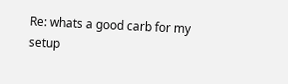Re: whats a good carb for my setup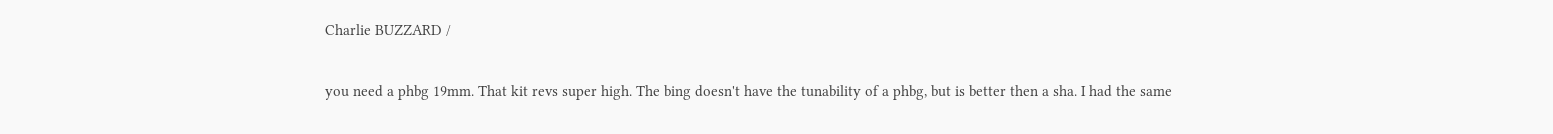Charlie BUZZARD /

you need a phbg 19mm. That kit revs super high. The bing doesn't have the tunability of a phbg, but is better then a sha. I had the same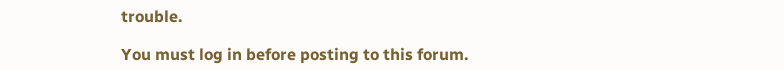trouble.

You must log in before posting to this forum.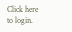Click here to login.